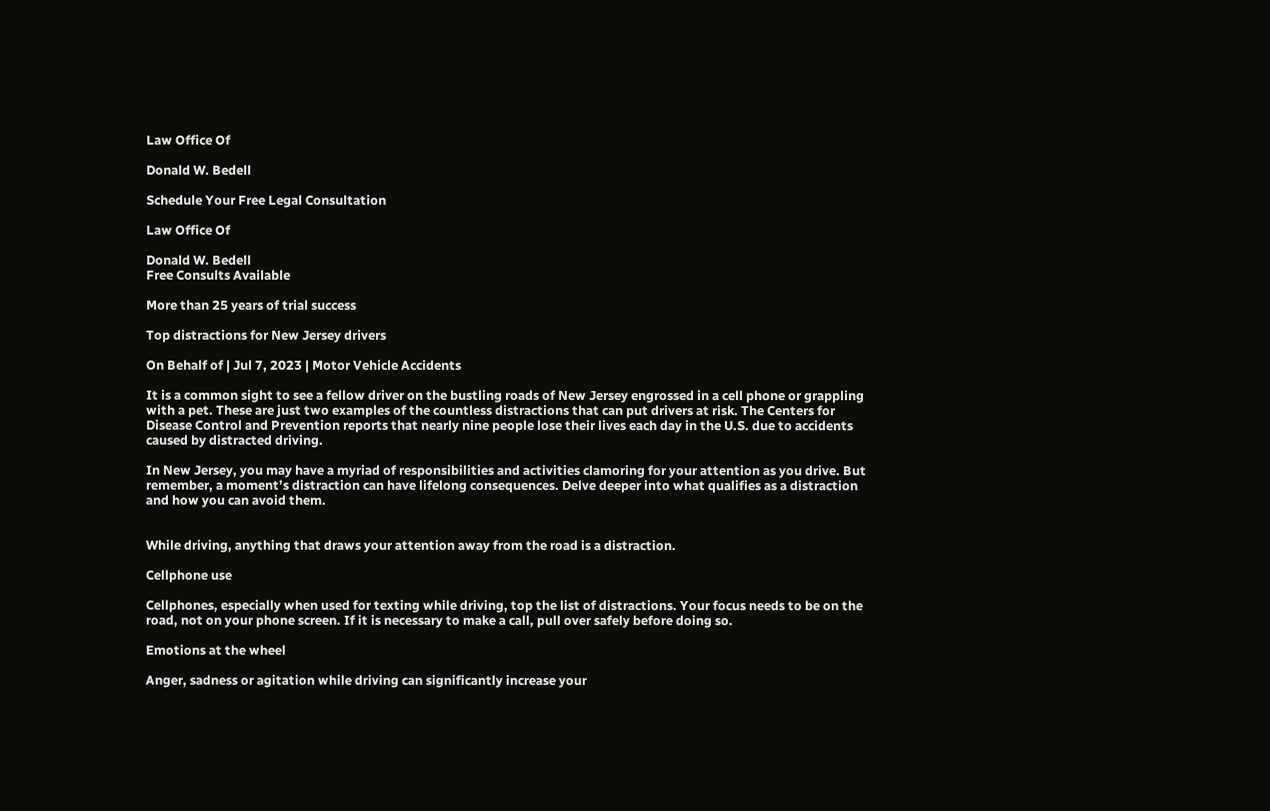Law Office Of

Donald W. Bedell

Schedule Your Free Legal Consultation

Law Office Of

Donald W. Bedell
Free Consults Available

More than 25 years of trial success

Top distractions for New Jersey drivers

On Behalf of | Jul 7, 2023 | Motor Vehicle Accidents

It is a common sight to see a fellow driver on the bustling roads of New Jersey engrossed in a cell phone or grappling with a pet. These are just two examples of the countless distractions that can put drivers at risk. The Centers for Disease Control and Prevention reports that nearly nine people lose their lives each day in the U.S. due to accidents caused by distracted driving.

In New Jersey, you may have a myriad of responsibilities and activities clamoring for your attention as you drive. But remember, a moment’s distraction can have lifelong consequences. Delve deeper into what qualifies as a distraction and how you can avoid them.


While driving, anything that draws your attention away from the road is a distraction.

Cellphone use

Cellphones, especially when used for texting while driving, top the list of distractions. Your focus needs to be on the road, not on your phone screen. If it is necessary to make a call, pull over safely before doing so.

Emotions at the wheel

Anger, sadness or agitation while driving can significantly increase your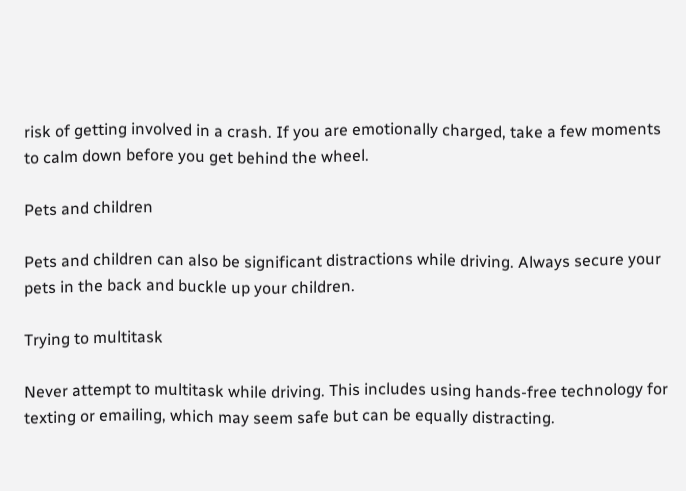risk of getting involved in a crash. If you are emotionally charged, take a few moments to calm down before you get behind the wheel.

Pets and children

Pets and children can also be significant distractions while driving. Always secure your pets in the back and buckle up your children.

Trying to multitask

Never attempt to multitask while driving. This includes using hands-free technology for texting or emailing, which may seem safe but can be equally distracting.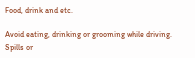Food, drink and etc.

Avoid eating, drinking or grooming while driving. Spills or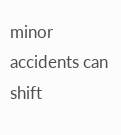minor accidents can shift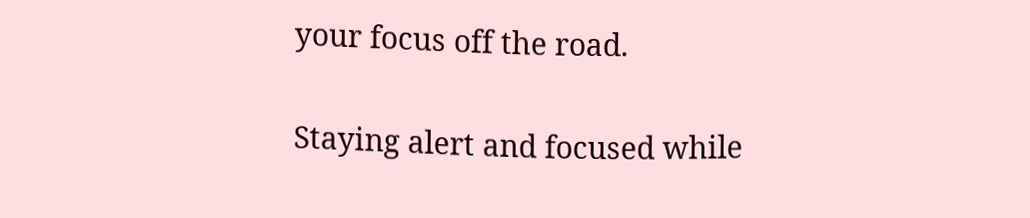your focus off the road.

Staying alert and focused while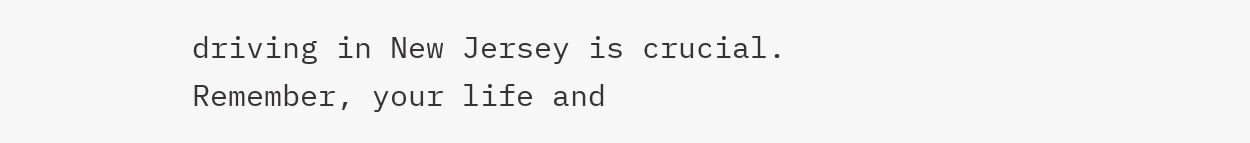driving in New Jersey is crucial. Remember, your life and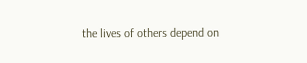the lives of others depend on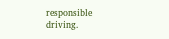responsible driving.